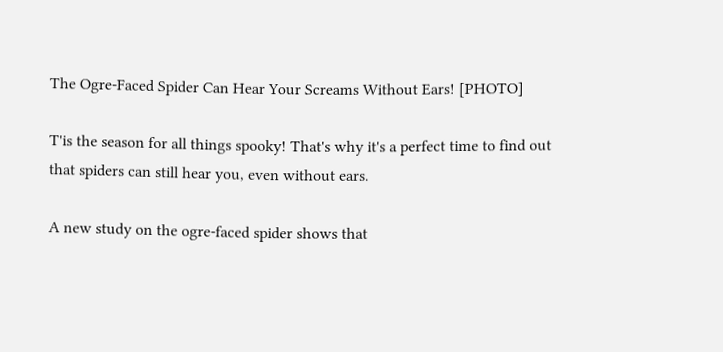The Ogre-Faced Spider Can Hear Your Screams Without Ears! [PHOTO]

T'is the season for all things spooky! That's why it's a perfect time to find out that spiders can still hear you, even without ears.

A new study on the ogre-faced spider shows that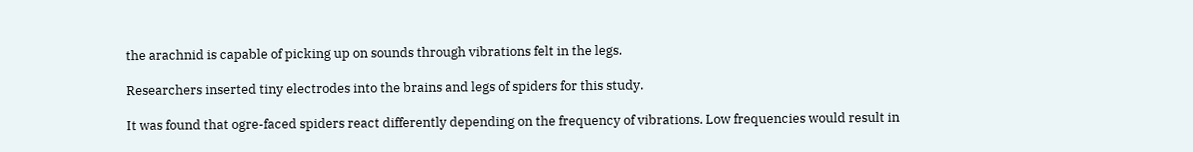the arachnid is capable of picking up on sounds through vibrations felt in the legs.

Researchers inserted tiny electrodes into the brains and legs of spiders for this study.

It was found that ogre-faced spiders react differently depending on the frequency of vibrations. Low frequencies would result in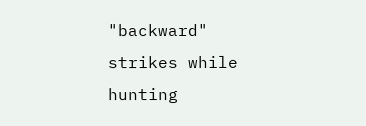"backward" strikes while hunting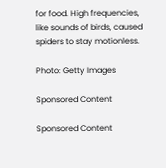for food. High frequencies, like sounds of birds, caused spiders to stay motionless.

Photo: Getty Images

Sponsored Content

Sponsored Content